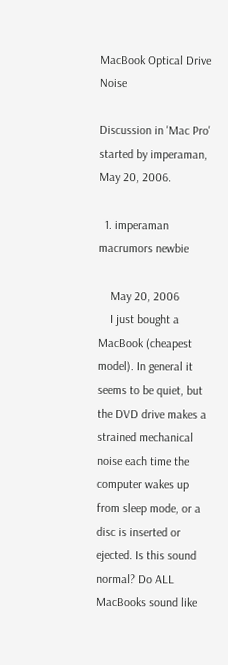MacBook Optical Drive Noise

Discussion in 'Mac Pro' started by imperaman, May 20, 2006.

  1. imperaman macrumors newbie

    May 20, 2006
    I just bought a MacBook (cheapest model). In general it seems to be quiet, but the DVD drive makes a strained mechanical noise each time the computer wakes up from sleep mode, or a disc is inserted or ejected. Is this sound normal? Do ALL MacBooks sound like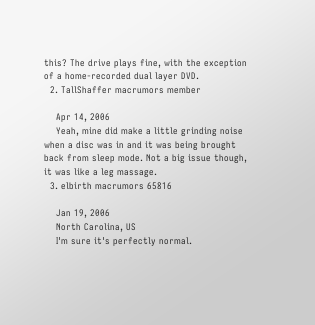this? The drive plays fine, with the exception of a home-recorded dual layer DVD.
  2. TallShaffer macrumors member

    Apr 14, 2006
    Yeah, mine did make a little grinding noise when a disc was in and it was being brought back from sleep mode. Not a big issue though, it was like a leg massage.
  3. elbirth macrumors 65816

    Jan 19, 2006
    North Carolina, US
    I'm sure it's perfectly normal.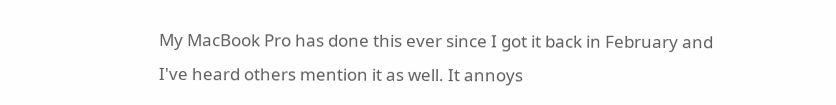My MacBook Pro has done this ever since I got it back in February and I've heard others mention it as well. It annoys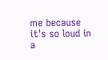me because it's so loud in a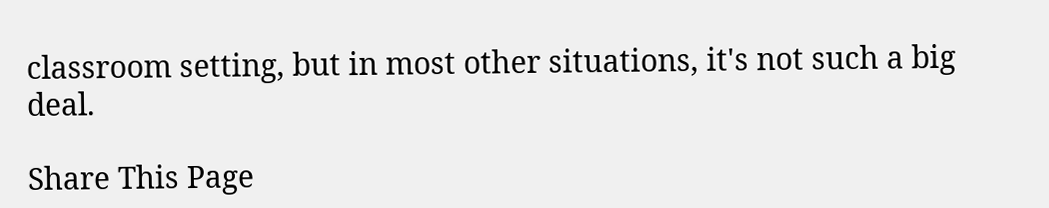classroom setting, but in most other situations, it's not such a big deal.

Share This Page